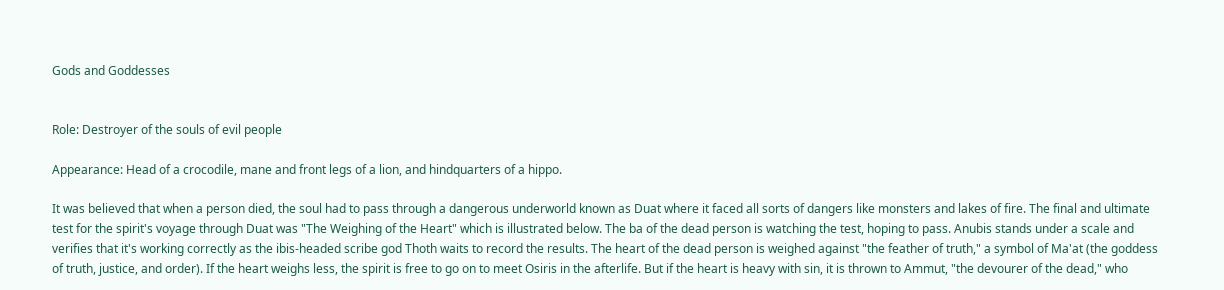Gods and Goddesses


Role: Destroyer of the souls of evil people

Appearance: Head of a crocodile, mane and front legs of a lion, and hindquarters of a hippo.

It was believed that when a person died, the soul had to pass through a dangerous underworld known as Duat where it faced all sorts of dangers like monsters and lakes of fire. The final and ultimate test for the spirit's voyage through Duat was "The Weighing of the Heart" which is illustrated below. The ba of the dead person is watching the test, hoping to pass. Anubis stands under a scale and verifies that it's working correctly as the ibis-headed scribe god Thoth waits to record the results. The heart of the dead person is weighed against "the feather of truth," a symbol of Ma'at (the goddess of truth, justice, and order). If the heart weighs less, the spirit is free to go on to meet Osiris in the afterlife. But if the heart is heavy with sin, it is thrown to Ammut, "the devourer of the dead," who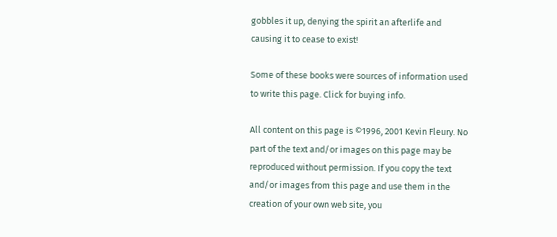gobbles it up, denying the spirit an afterlife and causing it to cease to exist!

Some of these books were sources of information used to write this page. Click for buying info.

All content on this page is ©1996, 2001 Kevin Fleury. No part of the text and/or images on this page may be reproduced without permission. If you copy the text and/or images from this page and use them in the creation of your own web site, you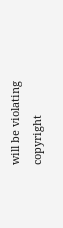will be violating copyright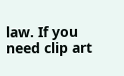law. If you need clip art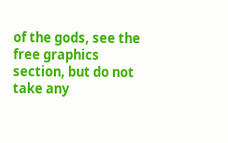of the gods, see the free graphics section, but do not take any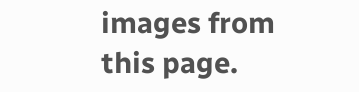images from this page.